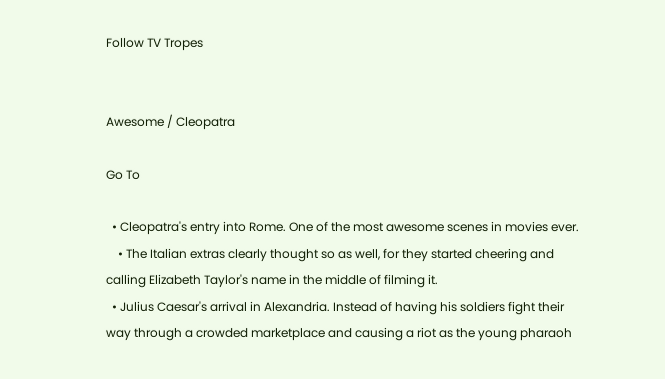Follow TV Tropes


Awesome / Cleopatra

Go To

  • Cleopatra's entry into Rome. One of the most awesome scenes in movies ever.
    • The Italian extras clearly thought so as well, for they started cheering and calling Elizabeth Taylor's name in the middle of filming it.
  • Julius Caesar's arrival in Alexandria. Instead of having his soldiers fight their way through a crowded marketplace and causing a riot as the young pharaoh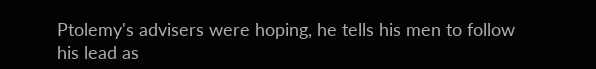Ptolemy's advisers were hoping, he tells his men to follow his lead as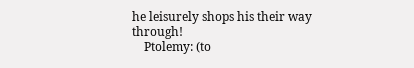he leisurely shops his their way through!
    Ptolemy: (to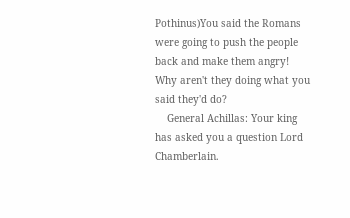Pothinus)You said the Romans were going to push the people back and make them angry! Why aren't they doing what you said they'd do?
    General Achillas: Your king has asked you a question Lord Chamberlain.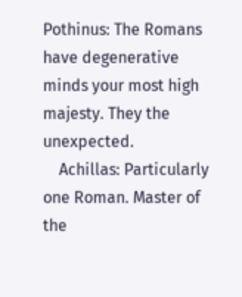Pothinus: The Romans have degenerative minds your most high majesty. They the unexpected.
    Achillas: Particularly one Roman. Master of the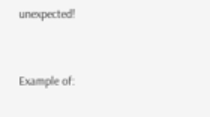unexpected!


Example of: